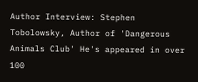Author Interview: Stephen Tobolowsky, Author of 'Dangerous Animals Club' He's appeared in over 100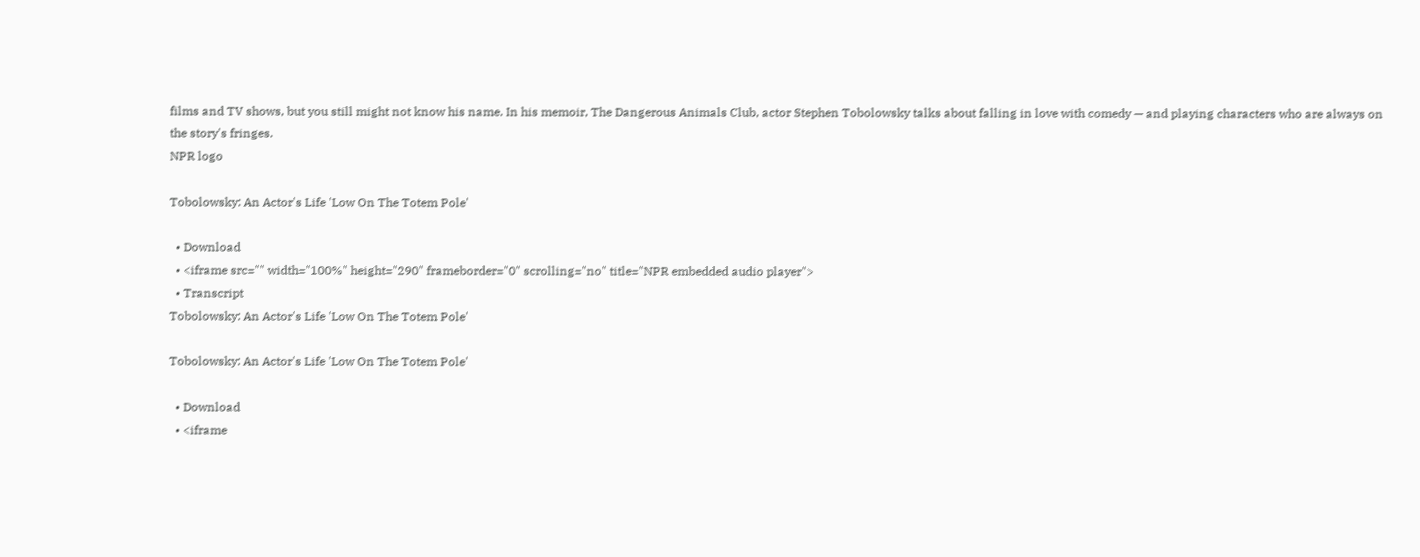films and TV shows, but you still might not know his name. In his memoir, The Dangerous Animals Club, actor Stephen Tobolowsky talks about falling in love with comedy — and playing characters who are always on the story's fringes.
NPR logo

Tobolowsky: An Actor's Life 'Low On The Totem Pole'

  • Download
  • <iframe src="" width="100%" height="290" frameborder="0" scrolling="no" title="NPR embedded audio player">
  • Transcript
Tobolowsky: An Actor's Life 'Low On The Totem Pole'

Tobolowsky: An Actor's Life 'Low On The Totem Pole'

  • Download
  • <iframe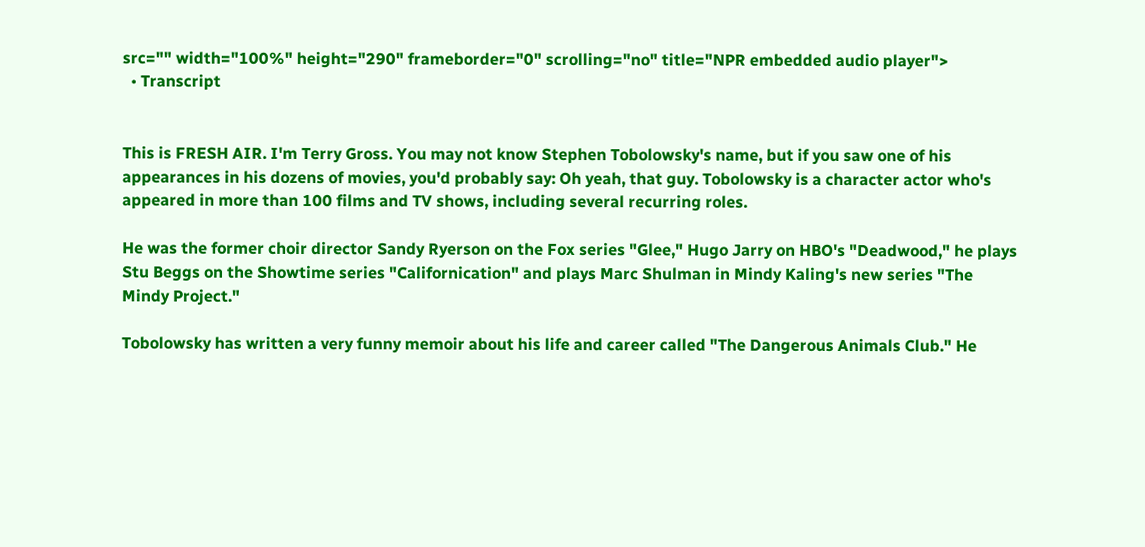src="" width="100%" height="290" frameborder="0" scrolling="no" title="NPR embedded audio player">
  • Transcript


This is FRESH AIR. I'm Terry Gross. You may not know Stephen Tobolowsky's name, but if you saw one of his appearances in his dozens of movies, you'd probably say: Oh yeah, that guy. Tobolowsky is a character actor who's appeared in more than 100 films and TV shows, including several recurring roles.

He was the former choir director Sandy Ryerson on the Fox series "Glee," Hugo Jarry on HBO's "Deadwood," he plays Stu Beggs on the Showtime series "Californication" and plays Marc Shulman in Mindy Kaling's new series "The Mindy Project."

Tobolowsky has written a very funny memoir about his life and career called "The Dangerous Animals Club." He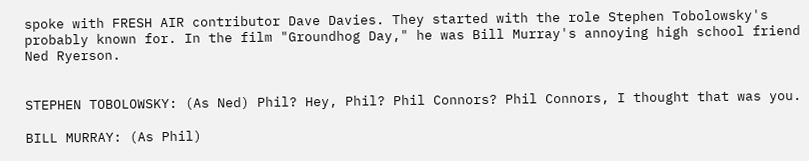spoke with FRESH AIR contributor Dave Davies. They started with the role Stephen Tobolowsky's probably known for. In the film "Groundhog Day," he was Bill Murray's annoying high school friend Ned Ryerson.


STEPHEN TOBOLOWSKY: (As Ned) Phil? Hey, Phil? Phil Connors? Phil Connors, I thought that was you.

BILL MURRAY: (As Phil)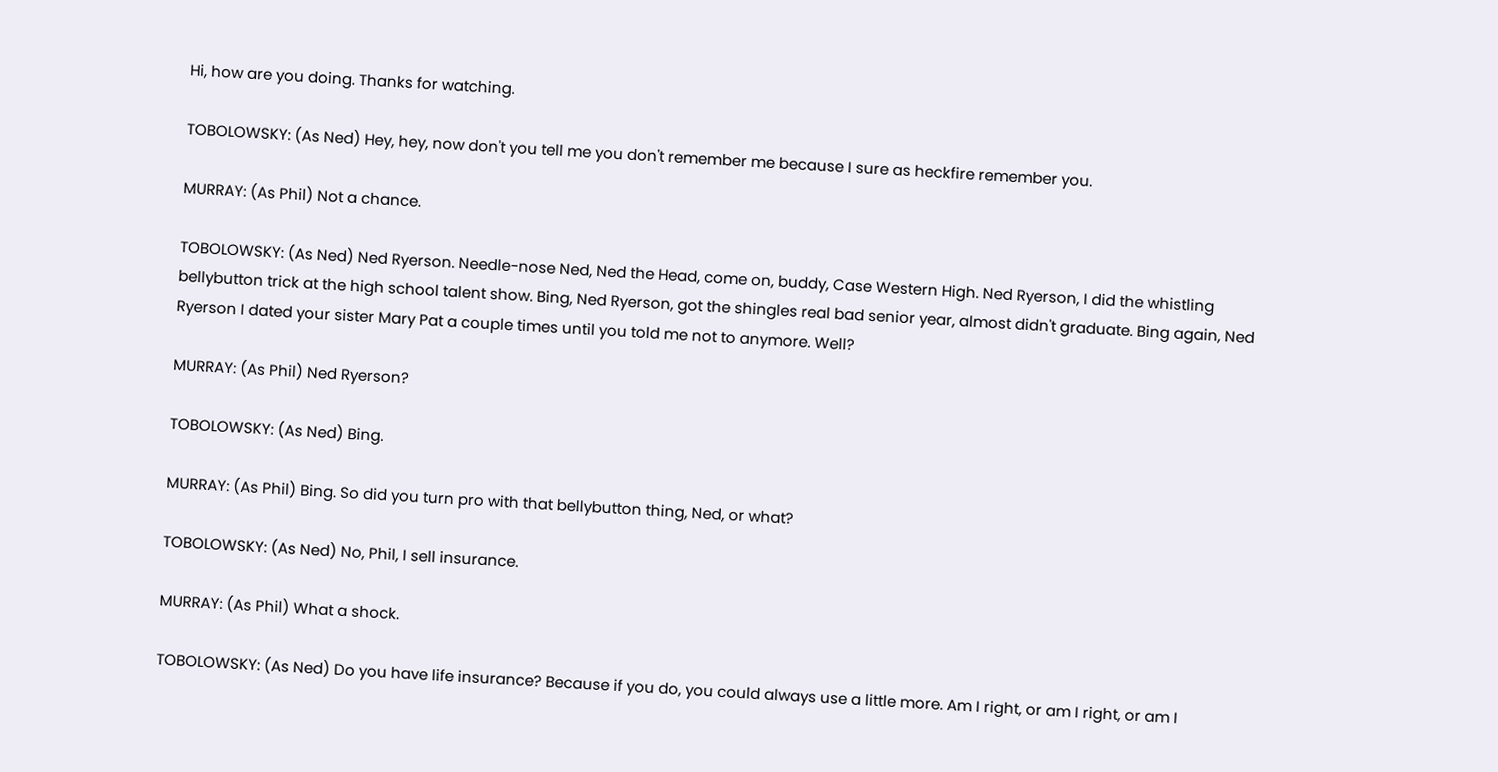Hi, how are you doing. Thanks for watching.

TOBOLOWSKY: (As Ned) Hey, hey, now don't you tell me you don't remember me because I sure as heckfire remember you.

MURRAY: (As Phil) Not a chance.

TOBOLOWSKY: (As Ned) Ned Ryerson. Needle-nose Ned, Ned the Head, come on, buddy, Case Western High. Ned Ryerson, I did the whistling bellybutton trick at the high school talent show. Bing, Ned Ryerson, got the shingles real bad senior year, almost didn't graduate. Bing again, Ned Ryerson I dated your sister Mary Pat a couple times until you told me not to anymore. Well?

MURRAY: (As Phil) Ned Ryerson?

TOBOLOWSKY: (As Ned) Bing.

MURRAY: (As Phil) Bing. So did you turn pro with that bellybutton thing, Ned, or what?

TOBOLOWSKY: (As Ned) No, Phil, I sell insurance.

MURRAY: (As Phil) What a shock.

TOBOLOWSKY: (As Ned) Do you have life insurance? Because if you do, you could always use a little more. Am I right, or am I right, or am I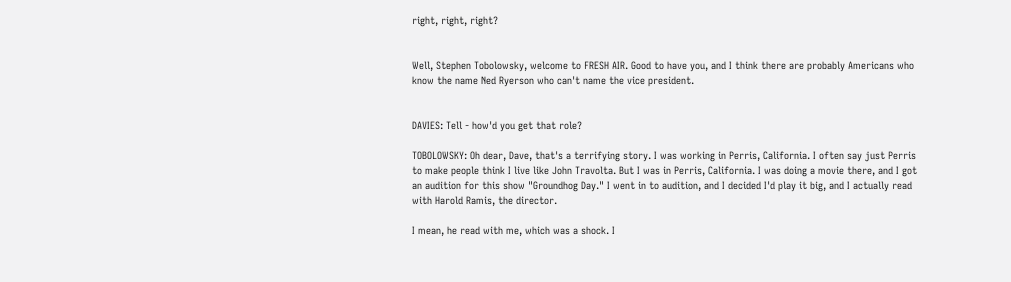right, right, right?


Well, Stephen Tobolowsky, welcome to FRESH AIR. Good to have you, and I think there are probably Americans who know the name Ned Ryerson who can't name the vice president.


DAVIES: Tell - how'd you get that role?

TOBOLOWSKY: Oh dear, Dave, that's a terrifying story. I was working in Perris, California. I often say just Perris to make people think I live like John Travolta. But I was in Perris, California. I was doing a movie there, and I got an audition for this show "Groundhog Day." I went in to audition, and I decided I'd play it big, and I actually read with Harold Ramis, the director.

I mean, he read with me, which was a shock. I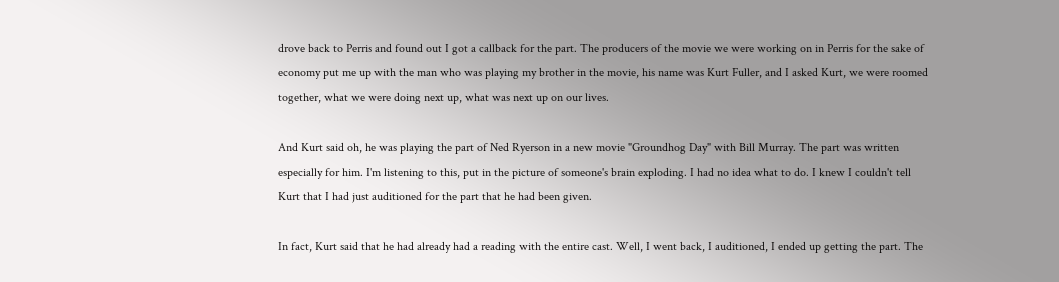drove back to Perris and found out I got a callback for the part. The producers of the movie we were working on in Perris for the sake of economy put me up with the man who was playing my brother in the movie, his name was Kurt Fuller, and I asked Kurt, we were roomed together, what we were doing next up, what was next up on our lives.

And Kurt said oh, he was playing the part of Ned Ryerson in a new movie "Groundhog Day" with Bill Murray. The part was written especially for him. I'm listening to this, put in the picture of someone's brain exploding. I had no idea what to do. I knew I couldn't tell Kurt that I had just auditioned for the part that he had been given.

In fact, Kurt said that he had already had a reading with the entire cast. Well, I went back, I auditioned, I ended up getting the part. The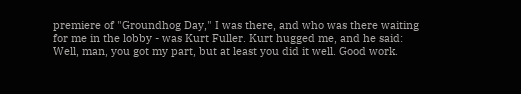premiere of "Groundhog Day," I was there, and who was there waiting for me in the lobby - was Kurt Fuller. Kurt hugged me, and he said: Well, man, you got my part, but at least you did it well. Good work.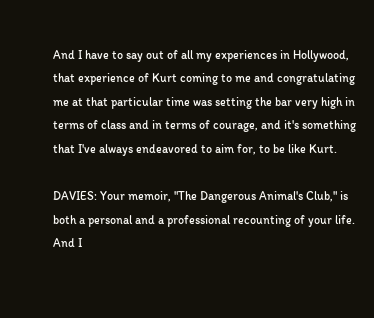And I have to say out of all my experiences in Hollywood, that experience of Kurt coming to me and congratulating me at that particular time was setting the bar very high in terms of class and in terms of courage, and it's something that I've always endeavored to aim for, to be like Kurt.

DAVIES: Your memoir, "The Dangerous Animal's Club," is both a personal and a professional recounting of your life. And I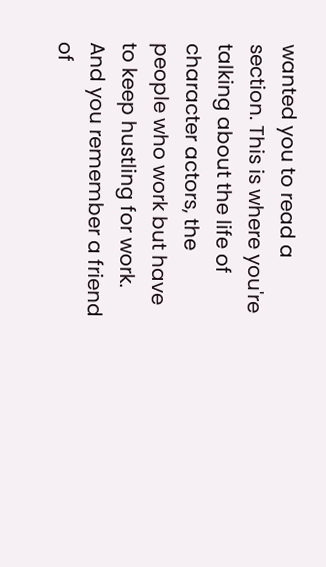wanted you to read a section. This is where you're talking about the life of character actors, the people who work but have to keep hustling for work. And you remember a friend of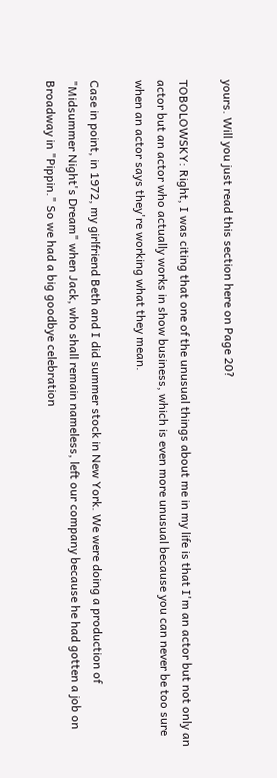yours. Will you just read this section here on Page 20?

TOBOLOWSKY: Right, I was citing that one of the unusual things about me in my life is that I'm an actor but not only an actor but an actor who actually works in show business, which is even more unusual because you can never be too sure when an actor says they're working what they mean.

Case in point, in 1972, my girlfriend Beth and I did summer stock in New York. We were doing a production of "Midsummer Night's Dream" when Jack, who shall remain nameless, left our company because he had gotten a job on Broadway in "Pippin." So we had a big goodbye celebration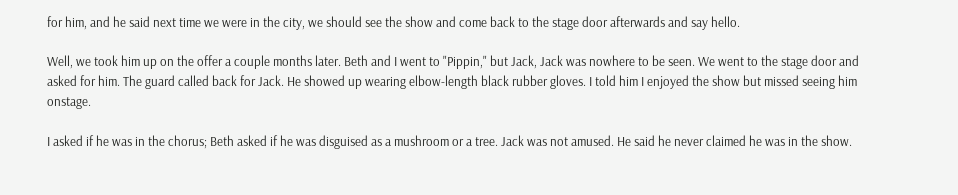for him, and he said next time we were in the city, we should see the show and come back to the stage door afterwards and say hello.

Well, we took him up on the offer a couple months later. Beth and I went to "Pippin," but Jack, Jack was nowhere to be seen. We went to the stage door and asked for him. The guard called back for Jack. He showed up wearing elbow-length black rubber gloves. I told him I enjoyed the show but missed seeing him onstage.

I asked if he was in the chorus; Beth asked if he was disguised as a mushroom or a tree. Jack was not amused. He said he never claimed he was in the show.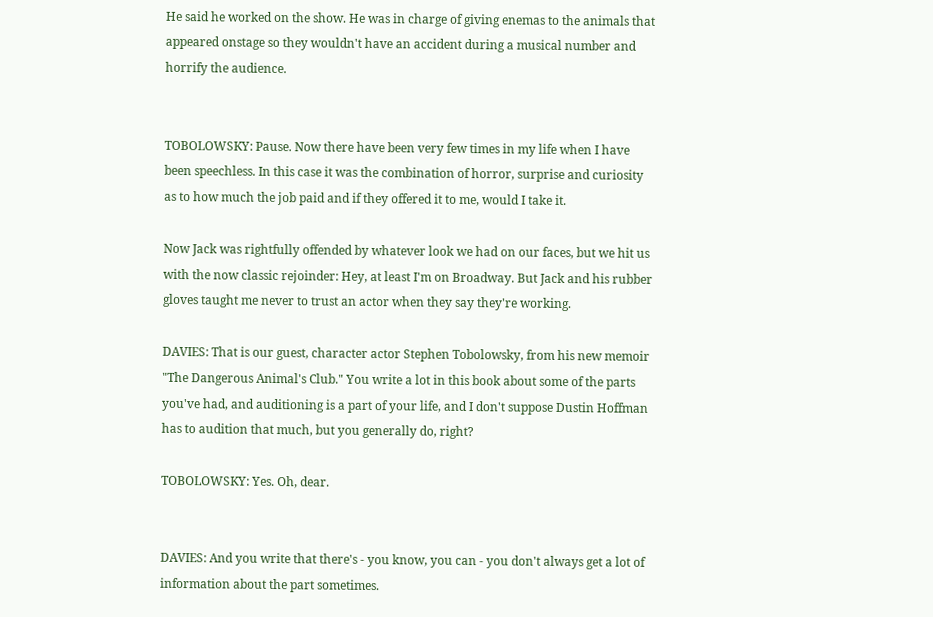He said he worked on the show. He was in charge of giving enemas to the animals that appeared onstage so they wouldn't have an accident during a musical number and horrify the audience.


TOBOLOWSKY: Pause. Now there have been very few times in my life when I have been speechless. In this case it was the combination of horror, surprise and curiosity as to how much the job paid and if they offered it to me, would I take it.

Now Jack was rightfully offended by whatever look we had on our faces, but we hit us with the now classic rejoinder: Hey, at least I'm on Broadway. But Jack and his rubber gloves taught me never to trust an actor when they say they're working.

DAVIES: That is our guest, character actor Stephen Tobolowsky, from his new memoir "The Dangerous Animal's Club." You write a lot in this book about some of the parts you've had, and auditioning is a part of your life, and I don't suppose Dustin Hoffman has to audition that much, but you generally do, right?

TOBOLOWSKY: Yes. Oh, dear.


DAVIES: And you write that there's - you know, you can - you don't always get a lot of information about the part sometimes.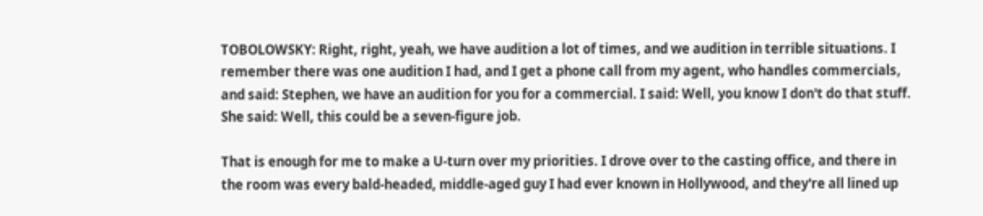TOBOLOWSKY: Right, right, yeah, we have audition a lot of times, and we audition in terrible situations. I remember there was one audition I had, and I get a phone call from my agent, who handles commercials, and said: Stephen, we have an audition for you for a commercial. I said: Well, you know I don't do that stuff. She said: Well, this could be a seven-figure job.

That is enough for me to make a U-turn over my priorities. I drove over to the casting office, and there in the room was every bald-headed, middle-aged guy I had ever known in Hollywood, and they're all lined up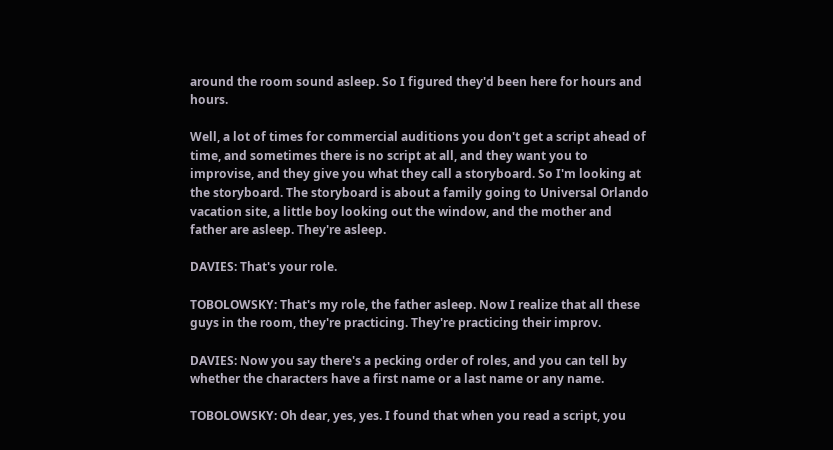around the room sound asleep. So I figured they'd been here for hours and hours.

Well, a lot of times for commercial auditions you don't get a script ahead of time, and sometimes there is no script at all, and they want you to improvise, and they give you what they call a storyboard. So I'm looking at the storyboard. The storyboard is about a family going to Universal Orlando vacation site, a little boy looking out the window, and the mother and father are asleep. They're asleep.

DAVIES: That's your role.

TOBOLOWSKY: That's my role, the father asleep. Now I realize that all these guys in the room, they're practicing. They're practicing their improv.

DAVIES: Now you say there's a pecking order of roles, and you can tell by whether the characters have a first name or a last name or any name.

TOBOLOWSKY: Oh dear, yes, yes. I found that when you read a script, you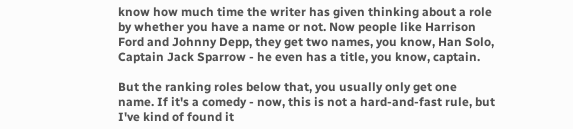know how much time the writer has given thinking about a role by whether you have a name or not. Now people like Harrison Ford and Johnny Depp, they get two names, you know, Han Solo, Captain Jack Sparrow - he even has a title, you know, captain.

But the ranking roles below that, you usually only get one name. If it's a comedy - now, this is not a hard-and-fast rule, but I've kind of found it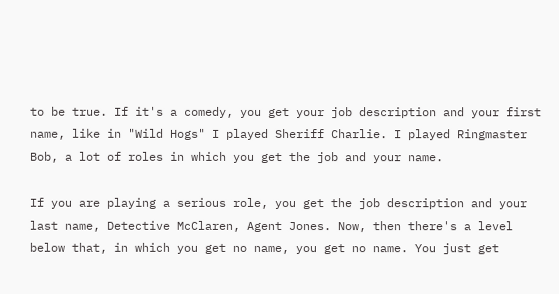to be true. If it's a comedy, you get your job description and your first name, like in "Wild Hogs" I played Sheriff Charlie. I played Ringmaster Bob, a lot of roles in which you get the job and your name.

If you are playing a serious role, you get the job description and your last name, Detective McClaren, Agent Jones. Now, then there's a level below that, in which you get no name, you get no name. You just get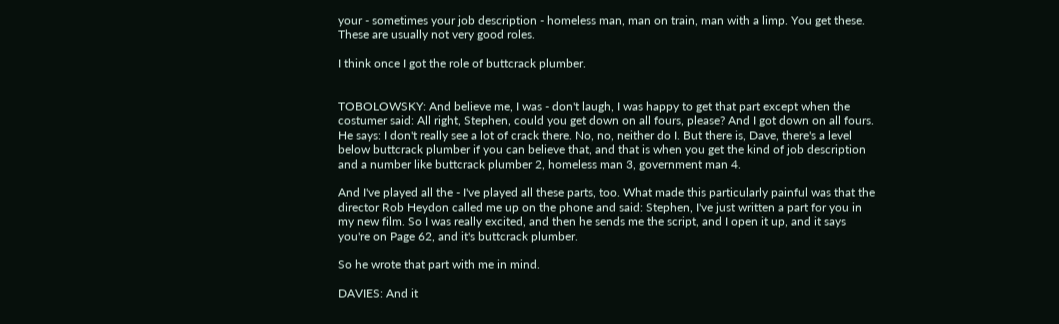your - sometimes your job description - homeless man, man on train, man with a limp. You get these. These are usually not very good roles.

I think once I got the role of buttcrack plumber.


TOBOLOWSKY: And believe me, I was - don't laugh, I was happy to get that part except when the costumer said: All right, Stephen, could you get down on all fours, please? And I got down on all fours. He says: I don't really see a lot of crack there. No, no, neither do I. But there is, Dave, there's a level below buttcrack plumber if you can believe that, and that is when you get the kind of job description and a number like buttcrack plumber 2, homeless man 3, government man 4.

And I've played all the - I've played all these parts, too. What made this particularly painful was that the director Rob Heydon called me up on the phone and said: Stephen, I've just written a part for you in my new film. So I was really excited, and then he sends me the script, and I open it up, and it says you're on Page 62, and it's buttcrack plumber.

So he wrote that part with me in mind.

DAVIES: And it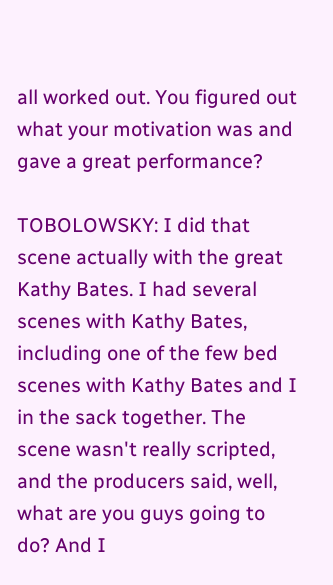all worked out. You figured out what your motivation was and gave a great performance?

TOBOLOWSKY: I did that scene actually with the great Kathy Bates. I had several scenes with Kathy Bates, including one of the few bed scenes with Kathy Bates and I in the sack together. The scene wasn't really scripted, and the producers said, well, what are you guys going to do? And I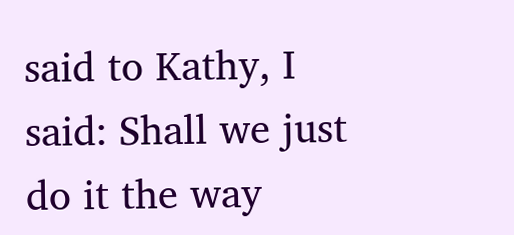said to Kathy, I said: Shall we just do it the way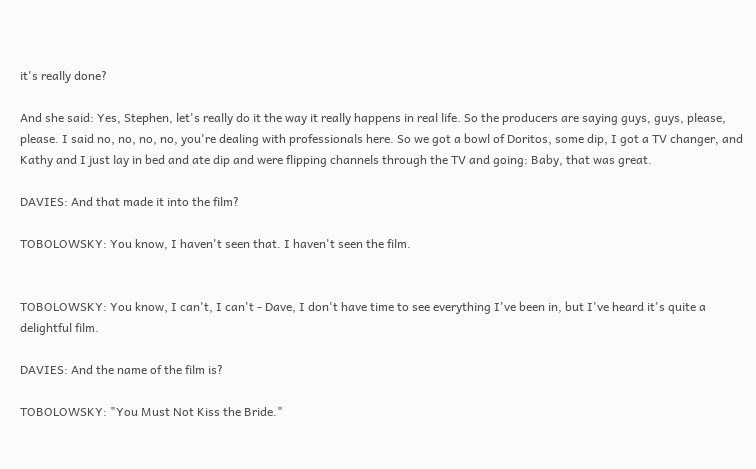it's really done?

And she said: Yes, Stephen, let's really do it the way it really happens in real life. So the producers are saying guys, guys, please, please. I said no, no, no, no, you're dealing with professionals here. So we got a bowl of Doritos, some dip, I got a TV changer, and Kathy and I just lay in bed and ate dip and were flipping channels through the TV and going: Baby, that was great.

DAVIES: And that made it into the film?

TOBOLOWSKY: You know, I haven't seen that. I haven't seen the film.


TOBOLOWSKY: You know, I can't, I can't - Dave, I don't have time to see everything I've been in, but I've heard it's quite a delightful film.

DAVIES: And the name of the film is?

TOBOLOWSKY: "You Must Not Kiss the Bride."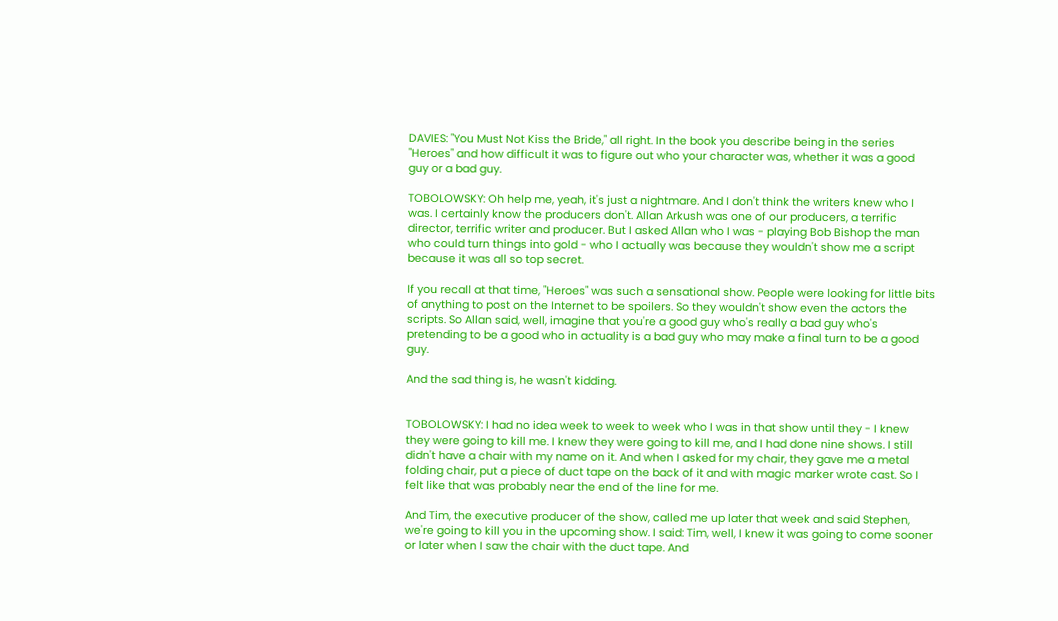DAVIES: "You Must Not Kiss the Bride," all right. In the book you describe being in the series "Heroes" and how difficult it was to figure out who your character was, whether it was a good guy or a bad guy.

TOBOLOWSKY: Oh help me, yeah, it's just a nightmare. And I don't think the writers knew who I was. I certainly know the producers don't. Allan Arkush was one of our producers, a terrific director, terrific writer and producer. But I asked Allan who I was - playing Bob Bishop the man who could turn things into gold - who I actually was because they wouldn't show me a script because it was all so top secret.

If you recall at that time, "Heroes" was such a sensational show. People were looking for little bits of anything to post on the Internet to be spoilers. So they wouldn't show even the actors the scripts. So Allan said, well, imagine that you're a good guy who's really a bad guy who's pretending to be a good who in actuality is a bad guy who may make a final turn to be a good guy.

And the sad thing is, he wasn't kidding.


TOBOLOWSKY: I had no idea week to week to week who I was in that show until they - I knew they were going to kill me. I knew they were going to kill me, and I had done nine shows. I still didn't have a chair with my name on it. And when I asked for my chair, they gave me a metal folding chair, put a piece of duct tape on the back of it and with magic marker wrote cast. So I felt like that was probably near the end of the line for me.

And Tim, the executive producer of the show, called me up later that week and said Stephen, we're going to kill you in the upcoming show. I said: Tim, well, I knew it was going to come sooner or later when I saw the chair with the duct tape. And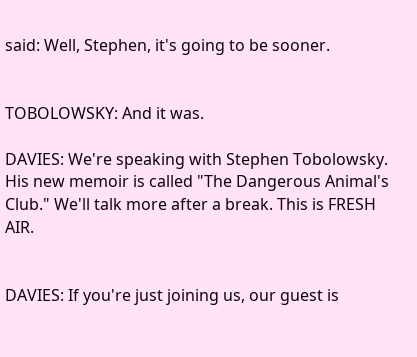said: Well, Stephen, it's going to be sooner.


TOBOLOWSKY: And it was.

DAVIES: We're speaking with Stephen Tobolowsky. His new memoir is called "The Dangerous Animal's Club." We'll talk more after a break. This is FRESH AIR.


DAVIES: If you're just joining us, our guest is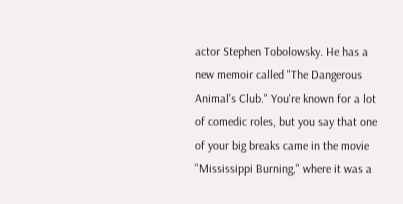actor Stephen Tobolowsky. He has a new memoir called "The Dangerous Animal's Club." You're known for a lot of comedic roles, but you say that one of your big breaks came in the movie "Mississippi Burning," where it was a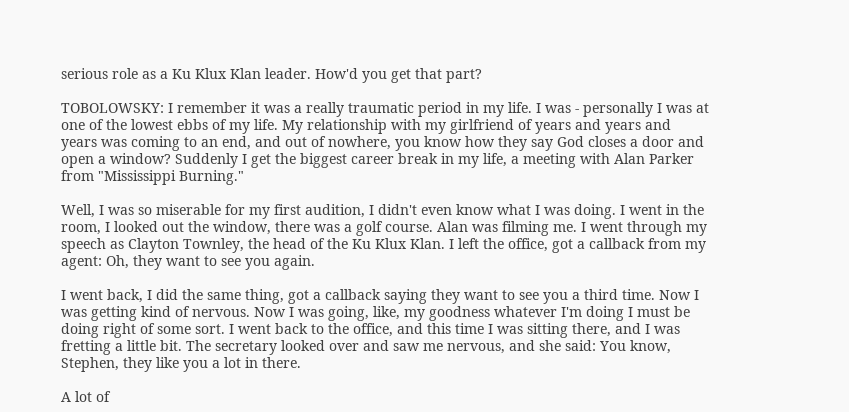serious role as a Ku Klux Klan leader. How'd you get that part?

TOBOLOWSKY: I remember it was a really traumatic period in my life. I was - personally I was at one of the lowest ebbs of my life. My relationship with my girlfriend of years and years and years was coming to an end, and out of nowhere, you know how they say God closes a door and open a window? Suddenly I get the biggest career break in my life, a meeting with Alan Parker from "Mississippi Burning."

Well, I was so miserable for my first audition, I didn't even know what I was doing. I went in the room, I looked out the window, there was a golf course. Alan was filming me. I went through my speech as Clayton Townley, the head of the Ku Klux Klan. I left the office, got a callback from my agent: Oh, they want to see you again.

I went back, I did the same thing, got a callback saying they want to see you a third time. Now I was getting kind of nervous. Now I was going, like, my goodness whatever I'm doing I must be doing right of some sort. I went back to the office, and this time I was sitting there, and I was fretting a little bit. The secretary looked over and saw me nervous, and she said: You know, Stephen, they like you a lot in there.

A lot of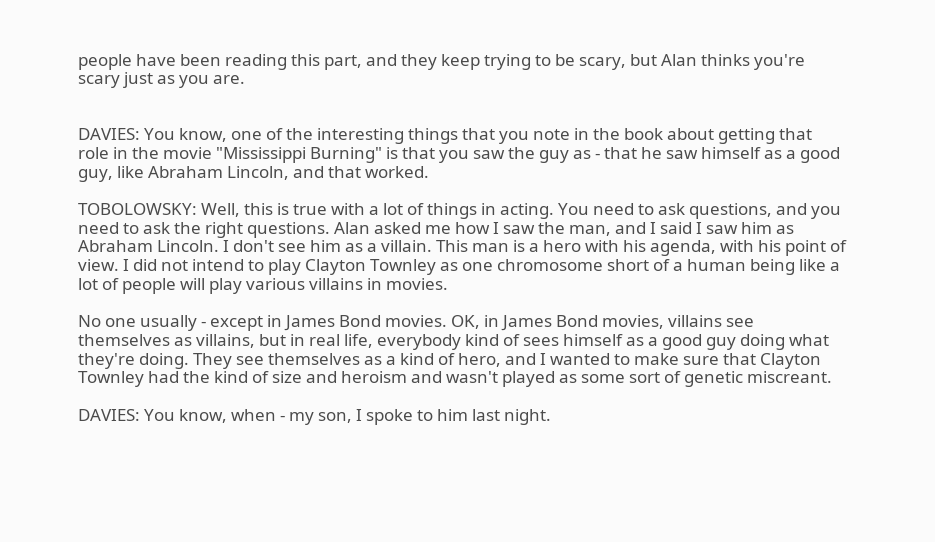people have been reading this part, and they keep trying to be scary, but Alan thinks you're scary just as you are.


DAVIES: You know, one of the interesting things that you note in the book about getting that role in the movie "Mississippi Burning" is that you saw the guy as - that he saw himself as a good guy, like Abraham Lincoln, and that worked.

TOBOLOWSKY: Well, this is true with a lot of things in acting. You need to ask questions, and you need to ask the right questions. Alan asked me how I saw the man, and I said I saw him as Abraham Lincoln. I don't see him as a villain. This man is a hero with his agenda, with his point of view. I did not intend to play Clayton Townley as one chromosome short of a human being like a lot of people will play various villains in movies.

No one usually - except in James Bond movies. OK, in James Bond movies, villains see themselves as villains, but in real life, everybody kind of sees himself as a good guy doing what they're doing. They see themselves as a kind of hero, and I wanted to make sure that Clayton Townley had the kind of size and heroism and wasn't played as some sort of genetic miscreant.

DAVIES: You know, when - my son, I spoke to him last night.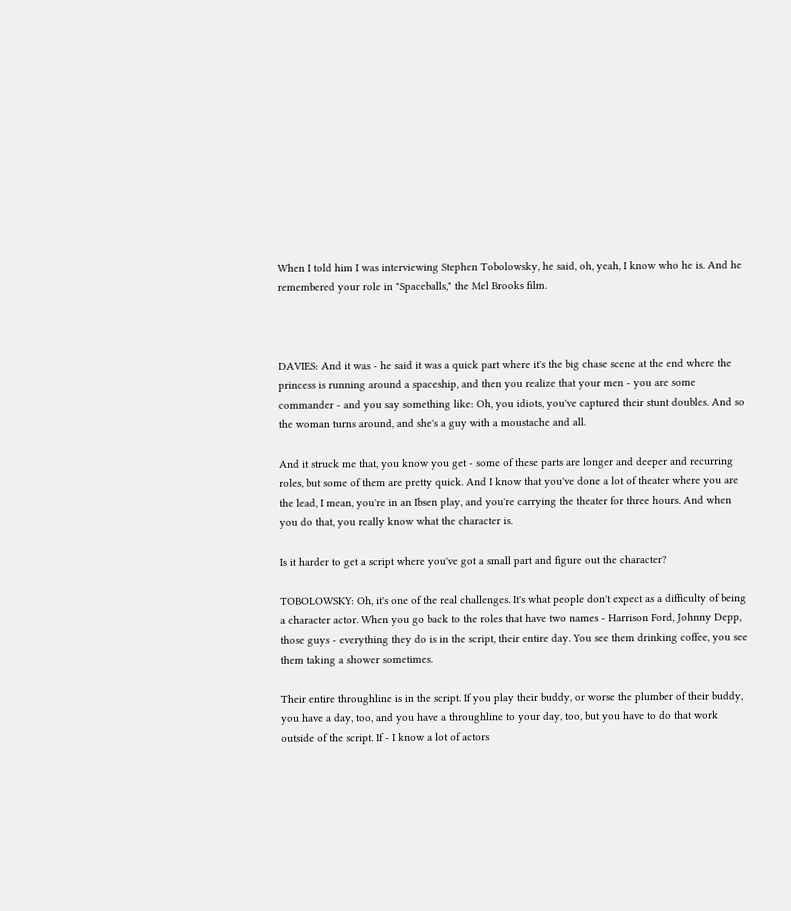When I told him I was interviewing Stephen Tobolowsky, he said, oh, yeah, I know who he is. And he remembered your role in "Spaceballs," the Mel Brooks film.



DAVIES: And it was - he said it was a quick part where it's the big chase scene at the end where the princess is running around a spaceship, and then you realize that your men - you are some commander - and you say something like: Oh, you idiots, you've captured their stunt doubles. And so the woman turns around, and she's a guy with a moustache and all.

And it struck me that, you know you get - some of these parts are longer and deeper and recurring roles, but some of them are pretty quick. And I know that you've done a lot of theater where you are the lead, I mean, you're in an Ibsen play, and you're carrying the theater for three hours. And when you do that, you really know what the character is.

Is it harder to get a script where you've got a small part and figure out the character?

TOBOLOWSKY: Oh, it's one of the real challenges. It's what people don't expect as a difficulty of being a character actor. When you go back to the roles that have two names - Harrison Ford, Johnny Depp, those guys - everything they do is in the script, their entire day. You see them drinking coffee, you see them taking a shower sometimes.

Their entire throughline is in the script. If you play their buddy, or worse the plumber of their buddy, you have a day, too, and you have a throughline to your day, too, but you have to do that work outside of the script. If - I know a lot of actors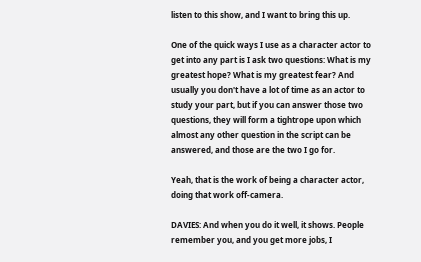listen to this show, and I want to bring this up.

One of the quick ways I use as a character actor to get into any part is I ask two questions: What is my greatest hope? What is my greatest fear? And usually you don't have a lot of time as an actor to study your part, but if you can answer those two questions, they will form a tightrope upon which almost any other question in the script can be answered, and those are the two I go for.

Yeah, that is the work of being a character actor, doing that work off-camera.

DAVIES: And when you do it well, it shows. People remember you, and you get more jobs, I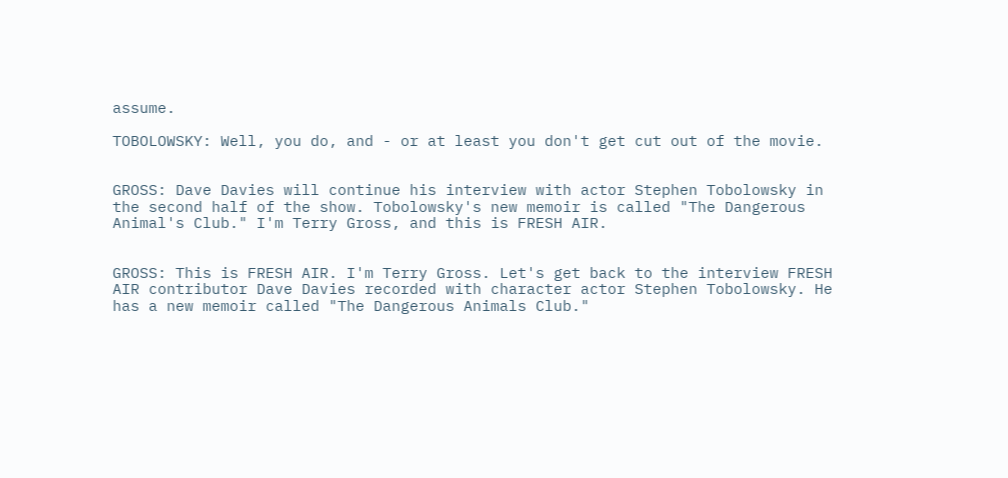assume.

TOBOLOWSKY: Well, you do, and - or at least you don't get cut out of the movie.


GROSS: Dave Davies will continue his interview with actor Stephen Tobolowsky in the second half of the show. Tobolowsky's new memoir is called "The Dangerous Animal's Club." I'm Terry Gross, and this is FRESH AIR.


GROSS: This is FRESH AIR. I'm Terry Gross. Let's get back to the interview FRESH AIR contributor Dave Davies recorded with character actor Stephen Tobolowsky. He has a new memoir called "The Dangerous Animals Club."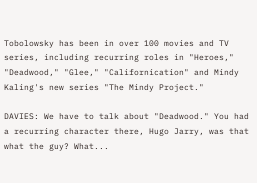Tobolowsky has been in over 100 movies and TV series, including recurring roles in "Heroes," "Deadwood," "Glee," "Californication" and Mindy Kaling's new series "The Mindy Project."

DAVIES: We have to talk about "Deadwood." You had a recurring character there, Hugo Jarry, was that what the guy? What...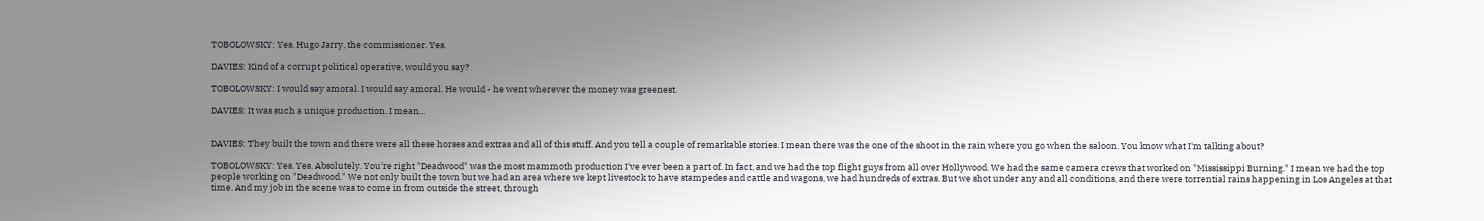TOBOLOWSKY: Yes. Hugo Jarry, the commissioner. Yes.

DAVIES: Kind of a corrupt political operative, would you say?

TOBOLOWSKY: I would say amoral. I would say amoral. He would - he went wherever the money was greenest.

DAVIES: It was such a unique production. I mean...


DAVIES: They built the town and there were all these horses and extras and all of this stuff. And you tell a couple of remarkable stories. I mean there was the one of the shoot in the rain where you go when the saloon. You know what I'm talking about?

TOBOLOWSKY: Yes. Yes. Absolutely. You're right "Deadwood" was the most mammoth production I've ever been a part of. In fact, and we had the top flight guys from all over Hollywood. We had the same camera crews that worked on "Mississippi Burning." I mean we had the top people working on "Deadwood." We not only built the town but we had an area where we kept livestock to have stampedes and cattle and wagons, we had hundreds of extras. But we shot under any and all conditions, and there were torrential rains happening in Los Angeles at that time. And my job in the scene was to come in from outside the street, through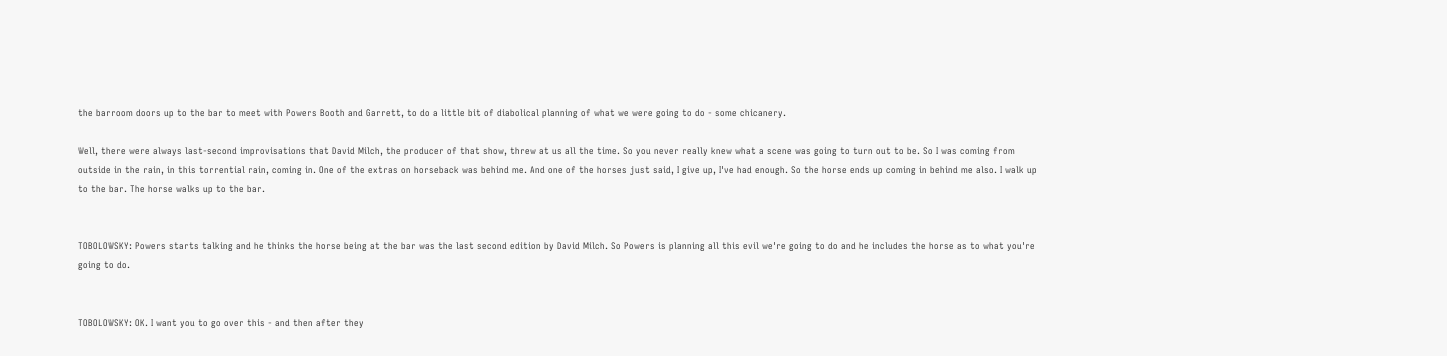the barroom doors up to the bar to meet with Powers Booth and Garrett, to do a little bit of diabolical planning of what we were going to do - some chicanery.

Well, there were always last-second improvisations that David Milch, the producer of that show, threw at us all the time. So you never really knew what a scene was going to turn out to be. So I was coming from outside in the rain, in this torrential rain, coming in. One of the extras on horseback was behind me. And one of the horses just said, I give up, I've had enough. So the horse ends up coming in behind me also. I walk up to the bar. The horse walks up to the bar.


TOBOLOWSKY: Powers starts talking and he thinks the horse being at the bar was the last second edition by David Milch. So Powers is planning all this evil we're going to do and he includes the horse as to what you're going to do.


TOBOLOWSKY: OK. I want you to go over this - and then after they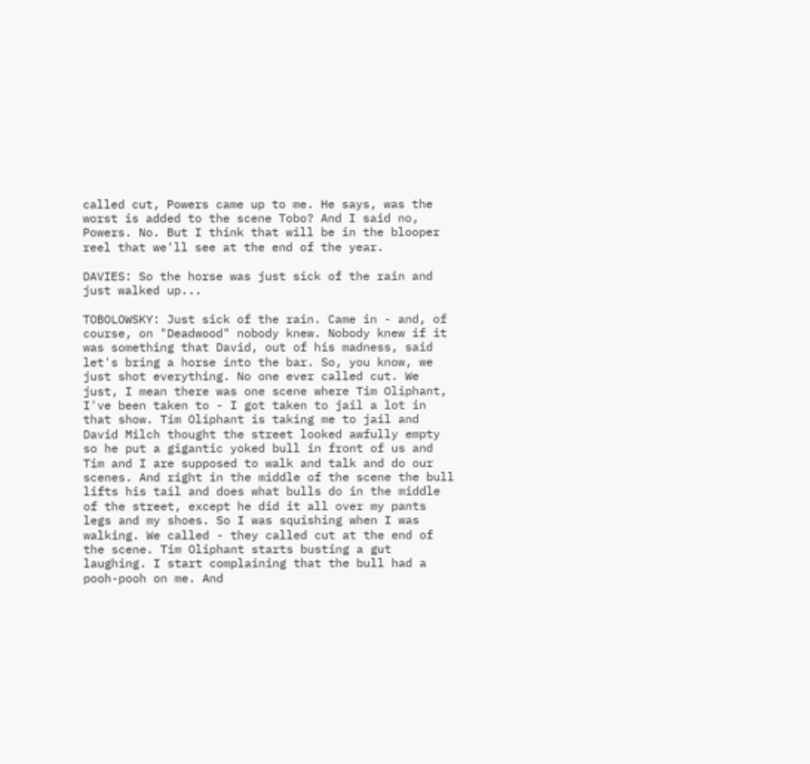called cut, Powers came up to me. He says, was the worst is added to the scene Tobo? And I said no, Powers. No. But I think that will be in the blooper reel that we'll see at the end of the year.

DAVIES: So the horse was just sick of the rain and just walked up...

TOBOLOWSKY: Just sick of the rain. Came in - and, of course, on "Deadwood" nobody knew. Nobody knew if it was something that David, out of his madness, said let's bring a horse into the bar. So, you know, we just shot everything. No one ever called cut. We just, I mean there was one scene where Tim Oliphant, I've been taken to - I got taken to jail a lot in that show. Tim Oliphant is taking me to jail and David Milch thought the street looked awfully empty so he put a gigantic yoked bull in front of us and Tim and I are supposed to walk and talk and do our scenes. And right in the middle of the scene the bull lifts his tail and does what bulls do in the middle of the street, except he did it all over my pants legs and my shoes. So I was squishing when I was walking. We called - they called cut at the end of the scene. Tim Oliphant starts busting a gut laughing. I start complaining that the bull had a pooh-pooh on me. And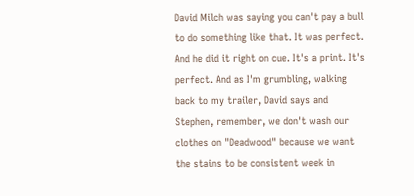David Milch was saying you can't pay a bull to do something like that. It was perfect. And he did it right on cue. It's a print. It's perfect. And as I'm grumbling, walking back to my trailer, David says and Stephen, remember, we don't wash our clothes on "Deadwood" because we want the stains to be consistent week in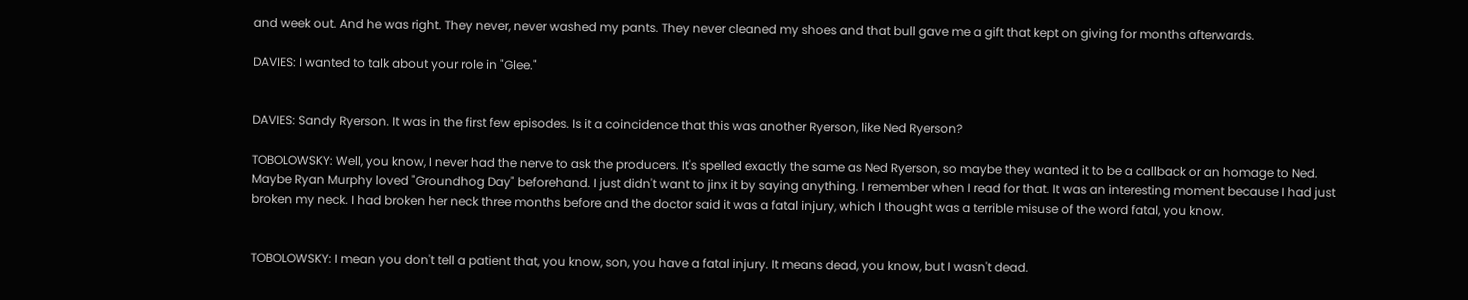and week out. And he was right. They never, never washed my pants. They never cleaned my shoes and that bull gave me a gift that kept on giving for months afterwards.

DAVIES: I wanted to talk about your role in "Glee."


DAVIES: Sandy Ryerson. It was in the first few episodes. Is it a coincidence that this was another Ryerson, like Ned Ryerson?

TOBOLOWSKY: Well, you know, I never had the nerve to ask the producers. It's spelled exactly the same as Ned Ryerson, so maybe they wanted it to be a callback or an homage to Ned. Maybe Ryan Murphy loved "Groundhog Day" beforehand. I just didn't want to jinx it by saying anything. I remember when I read for that. It was an interesting moment because I had just broken my neck. I had broken her neck three months before and the doctor said it was a fatal injury, which I thought was a terrible misuse of the word fatal, you know.


TOBOLOWSKY: I mean you don't tell a patient that, you know, son, you have a fatal injury. It means dead, you know, but I wasn't dead.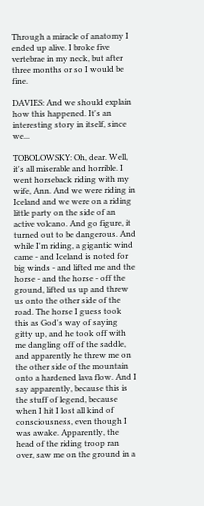Through a miracle of anatomy I ended up alive. I broke five vertebrae in my neck, but after three months or so I would be fine.

DAVIES: And we should explain how this happened. It's an interesting story in itself, since we...

TOBOLOWSKY: Oh, dear. Well, it's all miserable and horrible. I went horseback riding with my wife, Ann. And we were riding in Iceland and we were on a riding little party on the side of an active volcano. And go figure, it turned out to be dangerous. And while I'm riding, a gigantic wind came - and Iceland is noted for big winds - and lifted me and the horse - and the horse - off the ground, lifted us up and threw us onto the other side of the road. The horse I guess took this as God's way of saying gitty up, and he took off with me dangling off of the saddle, and apparently he threw me on the other side of the mountain onto a hardened lava flow. And I say apparently, because this is the stuff of legend, because when I hit I lost all kind of consciousness, even though I was awake. Apparently, the head of the riding troop ran over, saw me on the ground in a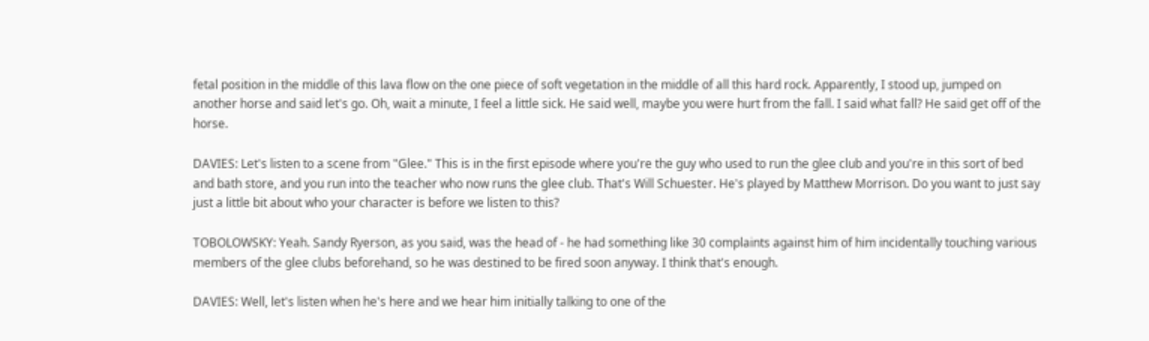fetal position in the middle of this lava flow on the one piece of soft vegetation in the middle of all this hard rock. Apparently, I stood up, jumped on another horse and said let's go. Oh, wait a minute, I feel a little sick. He said well, maybe you were hurt from the fall. I said what fall? He said get off of the horse.

DAVIES: Let's listen to a scene from "Glee." This is in the first episode where you're the guy who used to run the glee club and you're in this sort of bed and bath store, and you run into the teacher who now runs the glee club. That's Will Schuester. He's played by Matthew Morrison. Do you want to just say just a little bit about who your character is before we listen to this?

TOBOLOWSKY: Yeah. Sandy Ryerson, as you said, was the head of - he had something like 30 complaints against him of him incidentally touching various members of the glee clubs beforehand, so he was destined to be fired soon anyway. I think that's enough.

DAVIES: Well, let's listen when he's here and we hear him initially talking to one of the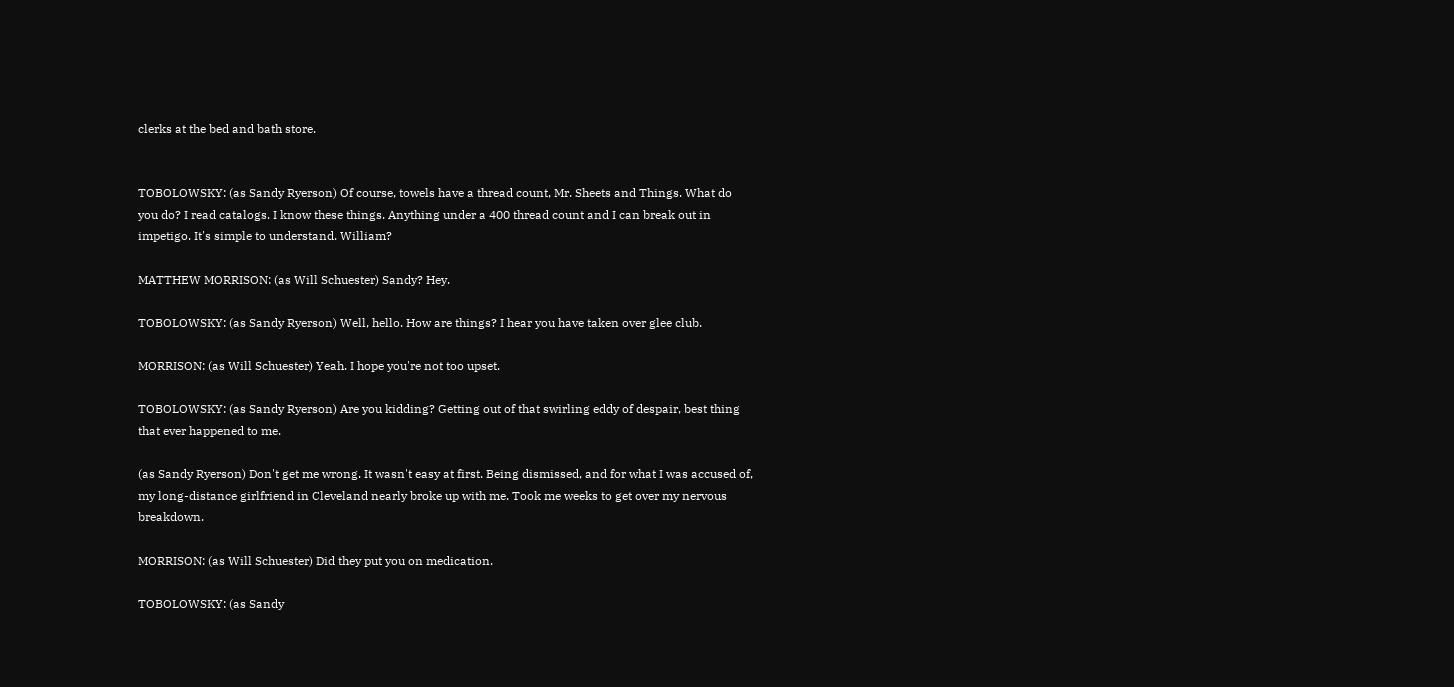clerks at the bed and bath store.


TOBOLOWSKY: (as Sandy Ryerson) Of course, towels have a thread count, Mr. Sheets and Things. What do you do? I read catalogs. I know these things. Anything under a 400 thread count and I can break out in impetigo. It's simple to understand. William?

MATTHEW MORRISON: (as Will Schuester) Sandy? Hey.

TOBOLOWSKY: (as Sandy Ryerson) Well, hello. How are things? I hear you have taken over glee club.

MORRISON: (as Will Schuester) Yeah. I hope you're not too upset.

TOBOLOWSKY: (as Sandy Ryerson) Are you kidding? Getting out of that swirling eddy of despair, best thing that ever happened to me.

(as Sandy Ryerson) Don't get me wrong. It wasn't easy at first. Being dismissed, and for what I was accused of, my long-distance girlfriend in Cleveland nearly broke up with me. Took me weeks to get over my nervous breakdown.

MORRISON: (as Will Schuester) Did they put you on medication.

TOBOLOWSKY: (as Sandy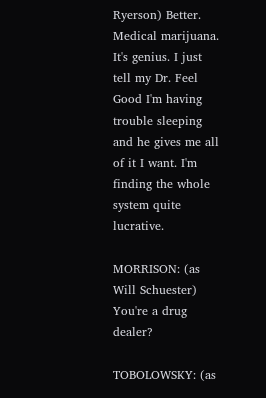Ryerson) Better. Medical marijuana. It's genius. I just tell my Dr. Feel Good I'm having trouble sleeping and he gives me all of it I want. I'm finding the whole system quite lucrative.

MORRISON: (as Will Schuester) You're a drug dealer?

TOBOLOWSKY: (as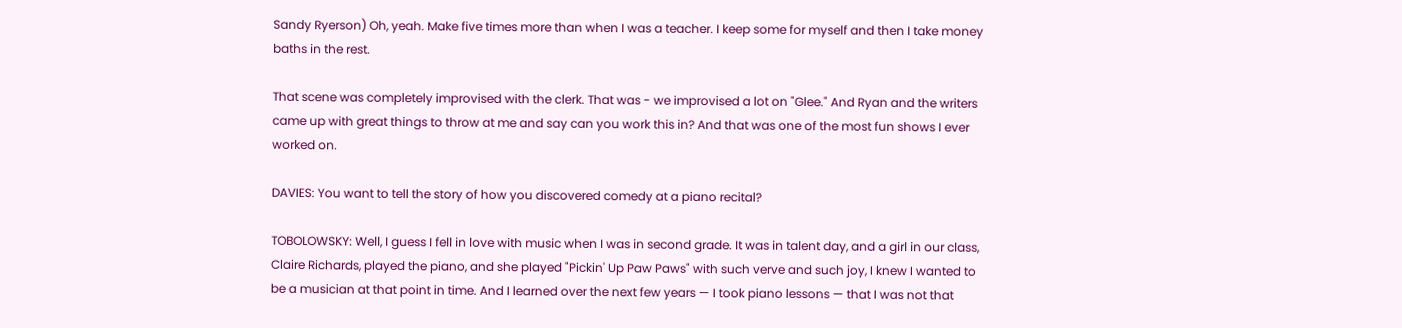Sandy Ryerson) Oh, yeah. Make five times more than when I was a teacher. I keep some for myself and then I take money baths in the rest.

That scene was completely improvised with the clerk. That was - we improvised a lot on "Glee." And Ryan and the writers came up with great things to throw at me and say can you work this in? And that was one of the most fun shows I ever worked on.

DAVIES: You want to tell the story of how you discovered comedy at a piano recital?

TOBOLOWSKY: Well, I guess I fell in love with music when I was in second grade. It was in talent day, and a girl in our class, Claire Richards, played the piano, and she played "Pickin' Up Paw Paws" with such verve and such joy, I knew I wanted to be a musician at that point in time. And I learned over the next few years — I took piano lessons — that I was not that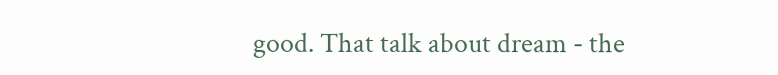good. That talk about dream - the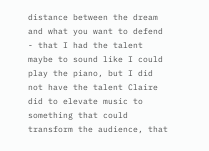distance between the dream and what you want to defend - that I had the talent maybe to sound like I could play the piano, but I did not have the talent Claire did to elevate music to something that could transform the audience, that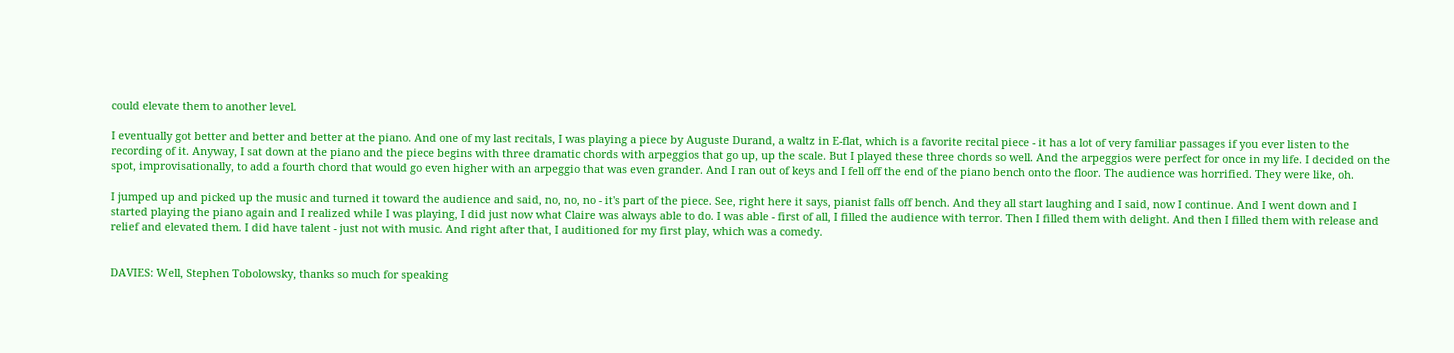could elevate them to another level.

I eventually got better and better and better at the piano. And one of my last recitals, I was playing a piece by Auguste Durand, a waltz in E-flat, which is a favorite recital piece - it has a lot of very familiar passages if you ever listen to the recording of it. Anyway, I sat down at the piano and the piece begins with three dramatic chords with arpeggios that go up, up the scale. But I played these three chords so well. And the arpeggios were perfect for once in my life. I decided on the spot, improvisationally, to add a fourth chord that would go even higher with an arpeggio that was even grander. And I ran out of keys and I fell off the end of the piano bench onto the floor. The audience was horrified. They were like, oh.

I jumped up and picked up the music and turned it toward the audience and said, no, no, no - it's part of the piece. See, right here it says, pianist falls off bench. And they all start laughing and I said, now I continue. And I went down and I started playing the piano again and I realized while I was playing, I did just now what Claire was always able to do. I was able - first of all, I filled the audience with terror. Then I filled them with delight. And then I filled them with release and relief and elevated them. I did have talent - just not with music. And right after that, I auditioned for my first play, which was a comedy.


DAVIES: Well, Stephen Tobolowsky, thanks so much for speaking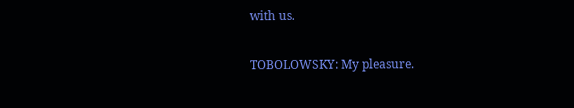with us.

TOBOLOWSKY: My pleasure.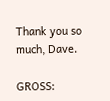Thank you so much, Dave.

GROSS: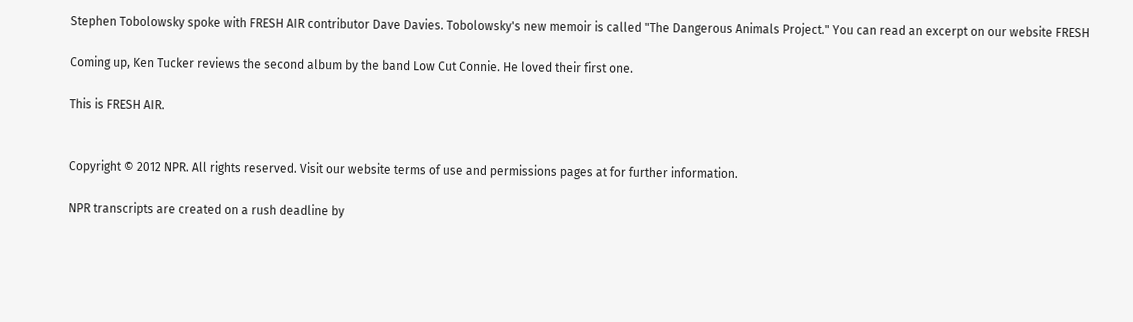Stephen Tobolowsky spoke with FRESH AIR contributor Dave Davies. Tobolowsky's new memoir is called "The Dangerous Animals Project." You can read an excerpt on our website FRESH

Coming up, Ken Tucker reviews the second album by the band Low Cut Connie. He loved their first one.

This is FRESH AIR.


Copyright © 2012 NPR. All rights reserved. Visit our website terms of use and permissions pages at for further information.

NPR transcripts are created on a rush deadline by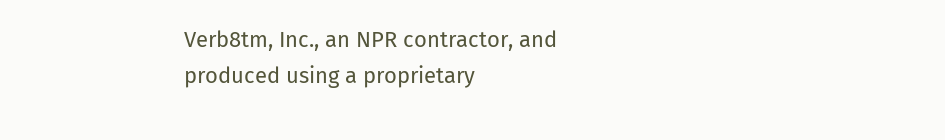Verb8tm, Inc., an NPR contractor, and produced using a proprietary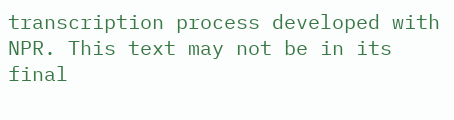transcription process developed with NPR. This text may not be in its final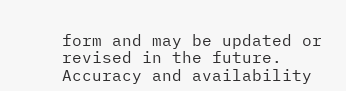form and may be updated or revised in the future. Accuracy and availability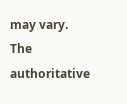may vary. The authoritative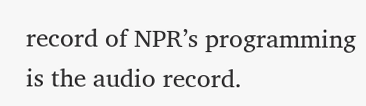record of NPR’s programming is the audio record.